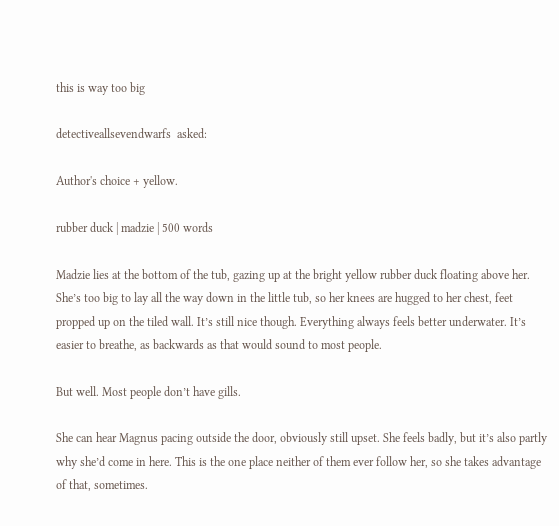this is way too big

detectiveallsevendwarfs  asked:

Author's choice + yellow.

rubber duck | madzie | 500 words

Madzie lies at the bottom of the tub, gazing up at the bright yellow rubber duck floating above her. She’s too big to lay all the way down in the little tub, so her knees are hugged to her chest, feet propped up on the tiled wall. It’s still nice though. Everything always feels better underwater. It’s easier to breathe, as backwards as that would sound to most people.

But well. Most people don’t have gills.

She can hear Magnus pacing outside the door, obviously still upset. She feels badly, but it’s also partly why she’d come in here. This is the one place neither of them ever follow her, so she takes advantage of that, sometimes.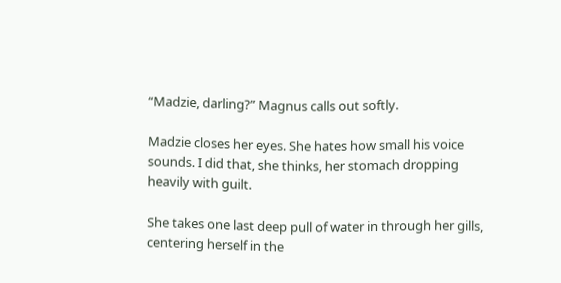“Madzie, darling?” Magnus calls out softly.

Madzie closes her eyes. She hates how small his voice sounds. I did that, she thinks, her stomach dropping heavily with guilt.

She takes one last deep pull of water in through her gills, centering herself in the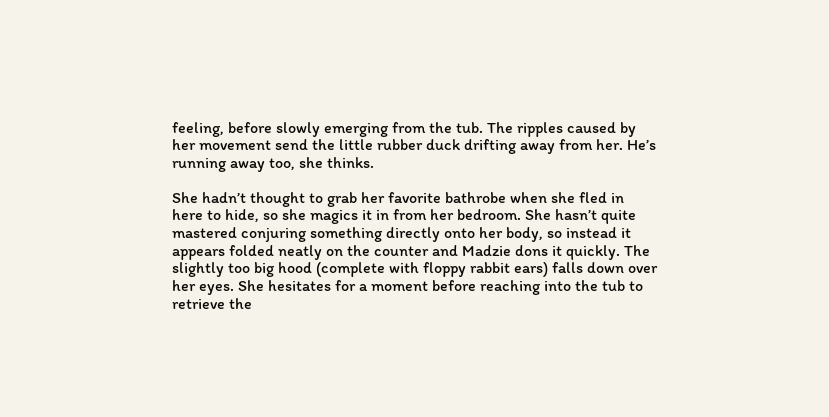feeling, before slowly emerging from the tub. The ripples caused by her movement send the little rubber duck drifting away from her. He’s running away too, she thinks.

She hadn’t thought to grab her favorite bathrobe when she fled in here to hide, so she magics it in from her bedroom. She hasn’t quite mastered conjuring something directly onto her body, so instead it appears folded neatly on the counter and Madzie dons it quickly. The slightly too big hood (complete with floppy rabbit ears) falls down over her eyes. She hesitates for a moment before reaching into the tub to retrieve the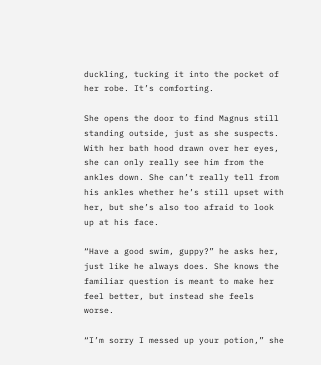duckling, tucking it into the pocket of her robe. It’s comforting.

She opens the door to find Magnus still standing outside, just as she suspects. With her bath hood drawn over her eyes, she can only really see him from the ankles down. She can’t really tell from his ankles whether he’s still upset with her, but she’s also too afraid to look up at his face.

“Have a good swim, guppy?” he asks her, just like he always does. She knows the familiar question is meant to make her feel better, but instead she feels worse.

“I’m sorry I messed up your potion,” she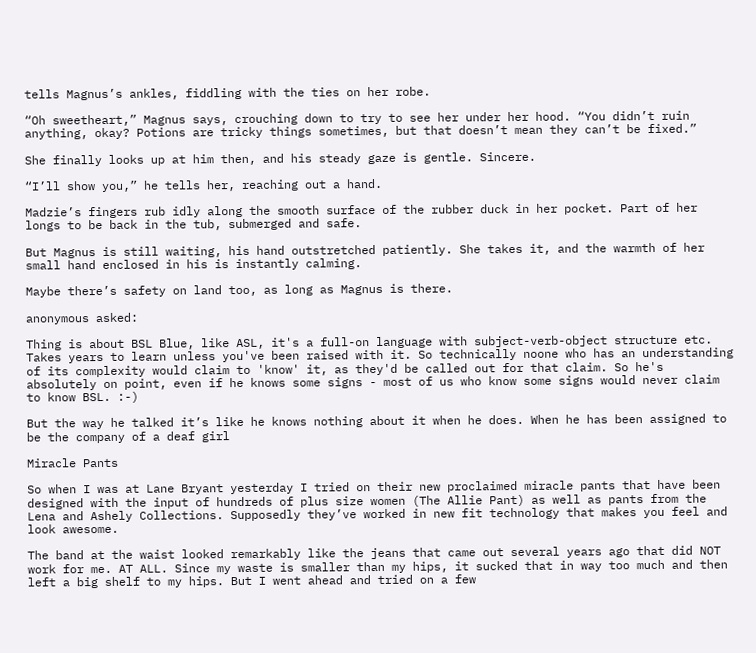tells Magnus’s ankles, fiddling with the ties on her robe.

“Oh sweetheart,” Magnus says, crouching down to try to see her under her hood. “You didn’t ruin anything, okay? Potions are tricky things sometimes, but that doesn’t mean they can’t be fixed.”

She finally looks up at him then, and his steady gaze is gentle. Sincere.

“I’ll show you,” he tells her, reaching out a hand.

Madzie’s fingers rub idly along the smooth surface of the rubber duck in her pocket. Part of her longs to be back in the tub, submerged and safe.

But Magnus is still waiting, his hand outstretched patiently. She takes it, and the warmth of her small hand enclosed in his is instantly calming.

Maybe there’s safety on land too, as long as Magnus is there.

anonymous asked:

Thing is about BSL Blue, like ASL, it's a full-on language with subject-verb-object structure etc. Takes years to learn unless you've been raised with it. So technically noone who has an understanding of its complexity would claim to 'know' it, as they'd be called out for that claim. So he's absolutely on point, even if he knows some signs - most of us who know some signs would never claim to know BSL. :-)

But the way he talked it’s like he knows nothing about it when he does. When he has been assigned to be the company of a deaf girl

Miracle Pants

So when I was at Lane Bryant yesterday I tried on their new proclaimed miracle pants that have been designed with the input of hundreds of plus size women (The Allie Pant) as well as pants from the Lena and Ashely Collections. Supposedly they’ve worked in new fit technology that makes you feel and look awesome.

The band at the waist looked remarkably like the jeans that came out several years ago that did NOT work for me. AT ALL. Since my waste is smaller than my hips, it sucked that in way too much and then left a big shelf to my hips. But I went ahead and tried on a few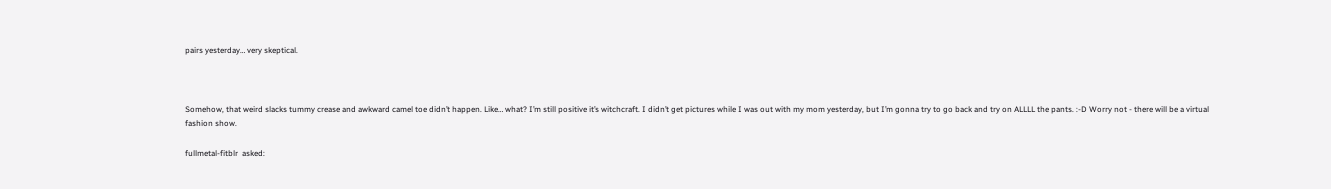pairs yesterday… very skeptical.



Somehow, that weird slacks tummy crease and awkward camel toe didn’t happen. Like… what? I’m still positive it’s witchcraft. I didn’t get pictures while I was out with my mom yesterday, but I’m gonna try to go back and try on ALLLL the pants. :-D Worry not - there will be a virtual fashion show.

fullmetal-fitblr  asked: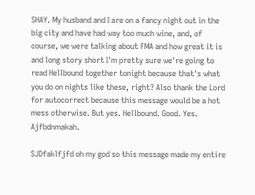SHAY. My husband and I are on a fancy night out in the big city and have had way too much wine, and, of course, we were talking about FMA and how great it is and long story short I'm pretty sure we're going to read Hellbound together tonight because that's what you do on nights like these, right? Also thank the Lord for autocorrect because this message would be a hot mess otherwise. But yes. Hellbound. Good. Yes. Ajfbdnmakah.

SJDfaklfjfd oh my god so this message made my entire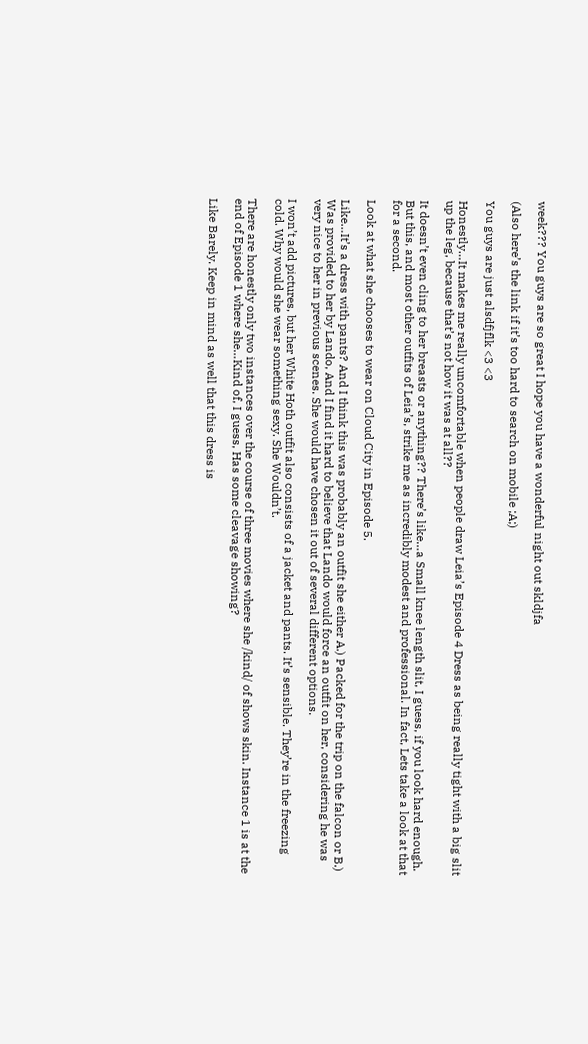week??? You guys are so great I hope you have a wonderful night out skldjfa

(Also here’s the link if it’s too hard to search on mobile ;A;)

You guys are just alsdfjflk <3 <3

Honestly…It makes me really uncomfortable when people draw Leia’s Episode 4 Dress as being really tight with a big slit up the leg, because that’s not how it was at all??

It doesn’t even cling to her breasts or anything?? There’s like…a Small knee length slit, I guess, if you look hard enough. But this, and most other outfits of Leia’s, strike me as incredibly modest and professional. In fact, Lets take a look at that for a second.

Look at what she chooses to wear on Cloud City in Episode 5.

Like…It’s a dress with pants? And I think this was probably an outfit she either A.) Packed for the trip on the falcon or B.) Was provided to her by Lando, And I find it hard to believe that Lando would force an outfit on her, considering he was very nice to her in previous scenes. She would have chosen it out of several different options.

I won’t add pictures, but her White Hoth outfit also consists of a jacket and pants. It’s sensible. They’re in the freezing cold. Why would she wear something sexy. She Wouldn’t.

There are honestly only two instances over the course of three movies where she /kind/ of shows skin. Instance 1 is at the end of Episode 1 where she…Kind of, I guess, Has some cleavage showing?

Like Barely. Keep in mind as well that this dress is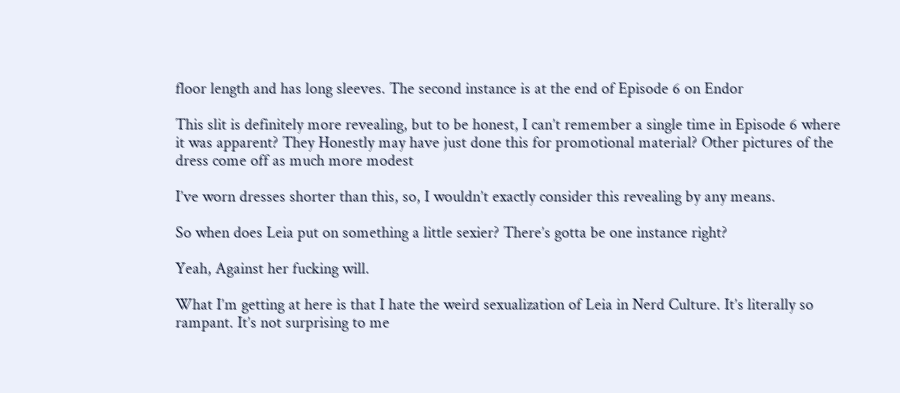floor length and has long sleeves. The second instance is at the end of Episode 6 on Endor

This slit is definitely more revealing, but to be honest, I can’t remember a single time in Episode 6 where it was apparent? They Honestly may have just done this for promotional material? Other pictures of the dress come off as much more modest

I’ve worn dresses shorter than this, so, I wouldn’t exactly consider this revealing by any means.

So when does Leia put on something a little sexier? There’s gotta be one instance right?

Yeah, Against her fucking will.

What I’m getting at here is that I hate the weird sexualization of Leia in Nerd Culture. It’s literally so rampant. It’s not surprising to me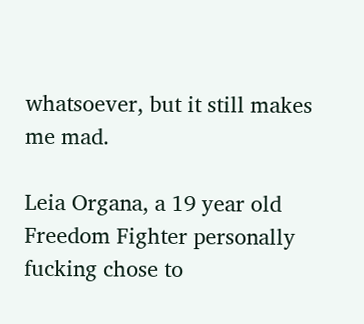whatsoever, but it still makes me mad.

Leia Organa, a 19 year old Freedom Fighter personally fucking chose to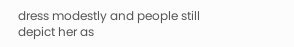dress modestly and people still depict her as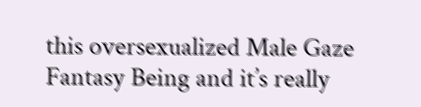this oversexualized Male Gaze Fantasy Being and it’s really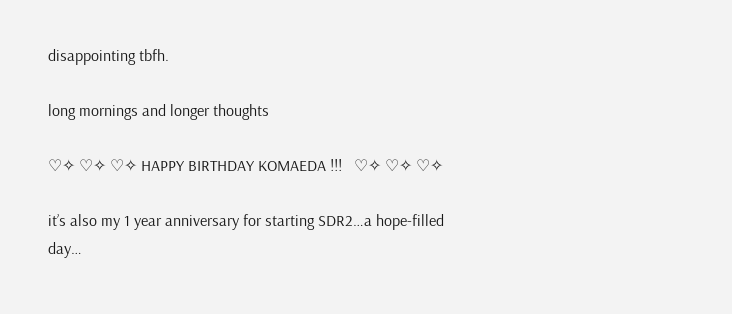disappointing tbfh.

long mornings and longer thoughts

♡✧ ♡✧ ♡✧ HAPPY BIRTHDAY KOMAEDA !!!   ♡✧ ♡✧ ♡✧

it’s also my 1 year anniversary for starting SDR2…a hope-filled day…